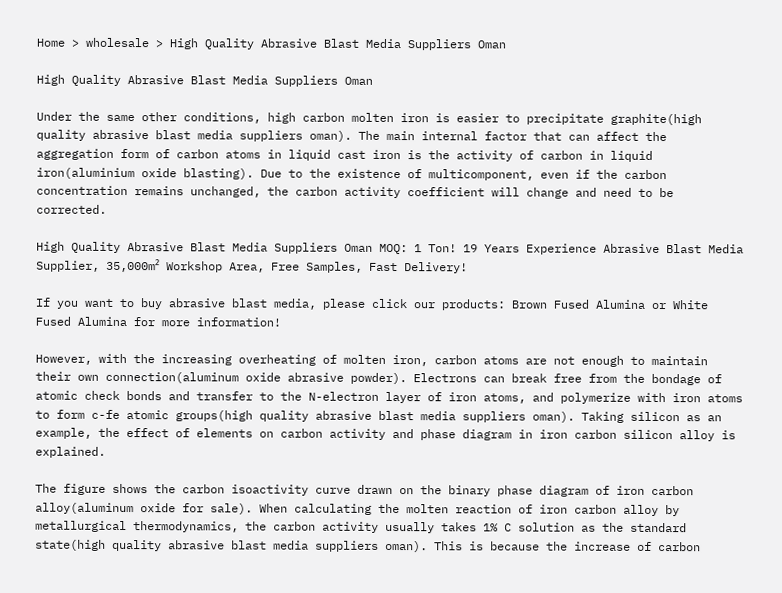Home > wholesale > High Quality Abrasive Blast Media Suppliers Oman

High Quality Abrasive Blast Media Suppliers Oman

Under the same other conditions, high carbon molten iron is easier to precipitate graphite(high quality abrasive blast media suppliers oman). The main internal factor that can affect the aggregation form of carbon atoms in liquid cast iron is the activity of carbon in liquid iron(aluminium oxide blasting). Due to the existence of multicomponent, even if the carbon concentration remains unchanged, the carbon activity coefficient will change and need to be corrected.

High Quality Abrasive Blast Media Suppliers Oman MOQ: 1 Ton! 19 Years Experience Abrasive Blast Media Supplier, 35,000m² Workshop Area, Free Samples, Fast Delivery!

If you want to buy abrasive blast media, please click our products: Brown Fused Alumina or White Fused Alumina for more information!

However, with the increasing overheating of molten iron, carbon atoms are not enough to maintain their own connection(aluminum oxide abrasive powder). Electrons can break free from the bondage of atomic check bonds and transfer to the N-electron layer of iron atoms, and polymerize with iron atoms to form c-fe atomic groups(high quality abrasive blast media suppliers oman). Taking silicon as an example, the effect of elements on carbon activity and phase diagram in iron carbon silicon alloy is explained.

The figure shows the carbon isoactivity curve drawn on the binary phase diagram of iron carbon alloy(aluminum oxide for sale). When calculating the molten reaction of iron carbon alloy by metallurgical thermodynamics, the carbon activity usually takes 1% C solution as the standard state(high quality abrasive blast media suppliers oman). This is because the increase of carbon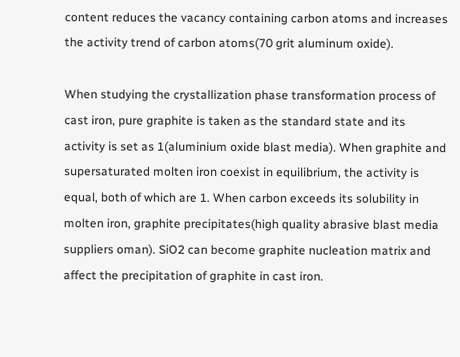content reduces the vacancy containing carbon atoms and increases the activity trend of carbon atoms(70 grit aluminum oxide).

When studying the crystallization phase transformation process of cast iron, pure graphite is taken as the standard state and its activity is set as 1(aluminium oxide blast media). When graphite and supersaturated molten iron coexist in equilibrium, the activity is equal, both of which are 1. When carbon exceeds its solubility in molten iron, graphite precipitates(high quality abrasive blast media suppliers oman). SiO2 can become graphite nucleation matrix and affect the precipitation of graphite in cast iron.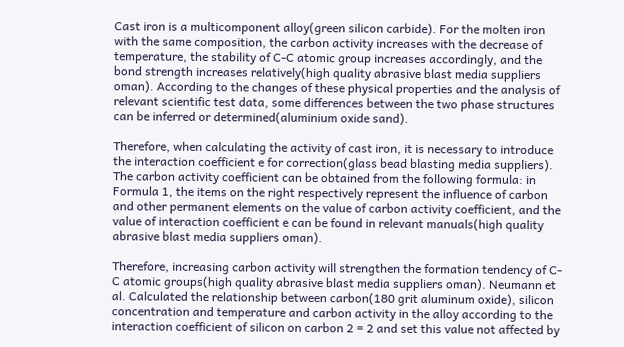Cast iron is a multicomponent alloy(green silicon carbide). For the molten iron with the same composition, the carbon activity increases with the decrease of temperature, the stability of C-C atomic group increases accordingly, and the bond strength increases relatively(high quality abrasive blast media suppliers oman). According to the changes of these physical properties and the analysis of relevant scientific test data, some differences between the two phase structures can be inferred or determined(aluminium oxide sand).

Therefore, when calculating the activity of cast iron, it is necessary to introduce the interaction coefficient e for correction(glass bead blasting media suppliers). The carbon activity coefficient can be obtained from the following formula: in Formula 1, the items on the right respectively represent the influence of carbon and other permanent elements on the value of carbon activity coefficient, and the value of interaction coefficient e can be found in relevant manuals(high quality abrasive blast media suppliers oman).

Therefore, increasing carbon activity will strengthen the formation tendency of C-C atomic groups(high quality abrasive blast media suppliers oman). Neumann et al. Calculated the relationship between carbon(180 grit aluminum oxide), silicon concentration and temperature and carbon activity in the alloy according to the interaction coefficient of silicon on carbon 2 = 2 and set this value not affected by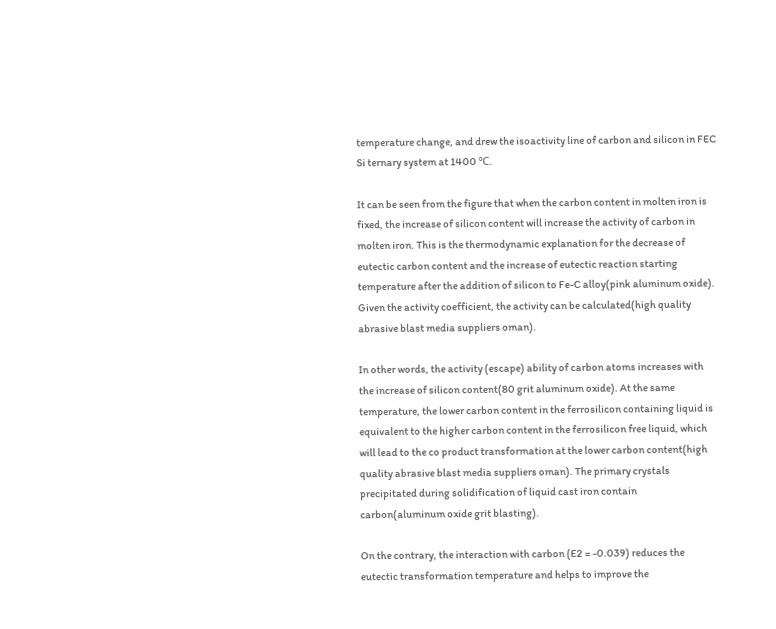temperature change, and drew the isoactivity line of carbon and silicon in FEC Si ternary system at 1400 ℃.

It can be seen from the figure that when the carbon content in molten iron is fixed, the increase of silicon content will increase the activity of carbon in molten iron. This is the thermodynamic explanation for the decrease of eutectic carbon content and the increase of eutectic reaction starting temperature after the addition of silicon to Fe-C alloy(pink aluminum oxide). Given the activity coefficient, the activity can be calculated(high quality abrasive blast media suppliers oman).

In other words, the activity (escape) ability of carbon atoms increases with the increase of silicon content(80 grit aluminum oxide). At the same temperature, the lower carbon content in the ferrosilicon containing liquid is equivalent to the higher carbon content in the ferrosilicon free liquid, which will lead to the co product transformation at the lower carbon content(high quality abrasive blast media suppliers oman). The primary crystals precipitated during solidification of liquid cast iron contain carbon(aluminum oxide grit blasting).

On the contrary, the interaction with carbon (E2 = -0.039) reduces the eutectic transformation temperature and helps to improve the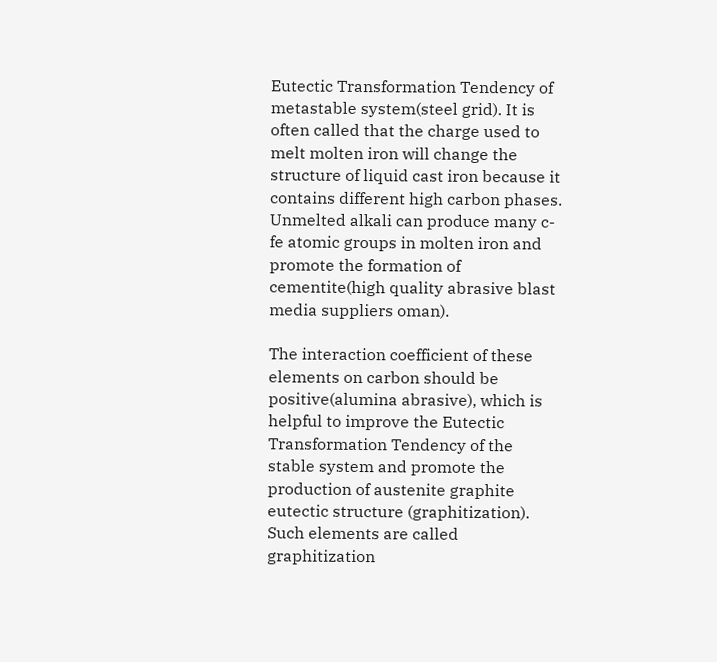Eutectic Transformation Tendency of metastable system(steel grid). It is often called that the charge used to melt molten iron will change the structure of liquid cast iron because it contains different high carbon phases. Unmelted alkali can produce many c-fe atomic groups in molten iron and promote the formation of cementite(high quality abrasive blast media suppliers oman).

The interaction coefficient of these elements on carbon should be positive(alumina abrasive), which is helpful to improve the Eutectic Transformation Tendency of the stable system and promote the production of austenite graphite eutectic structure (graphitization). Such elements are called graphitization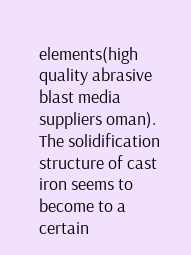elements(high quality abrasive blast media suppliers oman). The solidification structure of cast iron seems to become to a certain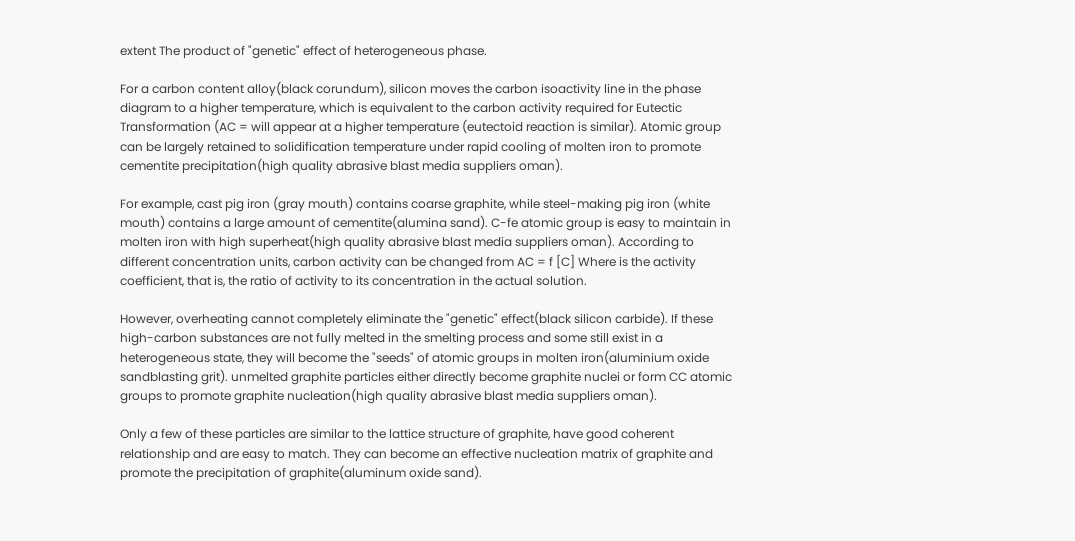extent The product of "genetic" effect of heterogeneous phase.

For a carbon content alloy(black corundum), silicon moves the carbon isoactivity line in the phase diagram to a higher temperature, which is equivalent to the carbon activity required for Eutectic Transformation (AC = will appear at a higher temperature (eutectoid reaction is similar). Atomic group can be largely retained to solidification temperature under rapid cooling of molten iron to promote cementite precipitation(high quality abrasive blast media suppliers oman).

For example, cast pig iron (gray mouth) contains coarse graphite, while steel-making pig iron (white mouth) contains a large amount of cementite(alumina sand). C-fe atomic group is easy to maintain in molten iron with high superheat(high quality abrasive blast media suppliers oman). According to different concentration units, carbon activity can be changed from AC = f [C] Where is the activity coefficient, that is, the ratio of activity to its concentration in the actual solution.

However, overheating cannot completely eliminate the "genetic" effect(black silicon carbide). If these high-carbon substances are not fully melted in the smelting process and some still exist in a heterogeneous state, they will become the "seeds" of atomic groups in molten iron(aluminium oxide sandblasting grit). unmelted graphite particles either directly become graphite nuclei or form CC atomic groups to promote graphite nucleation(high quality abrasive blast media suppliers oman).

Only a few of these particles are similar to the lattice structure of graphite, have good coherent relationship and are easy to match. They can become an effective nucleation matrix of graphite and promote the precipitation of graphite(aluminum oxide sand).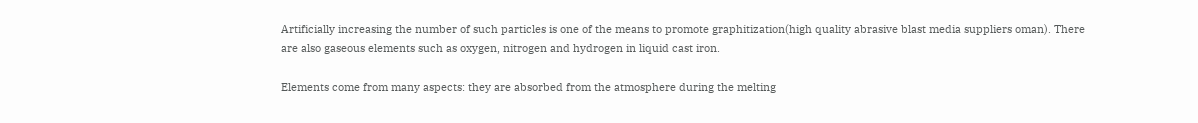Artificially increasing the number of such particles is one of the means to promote graphitization(high quality abrasive blast media suppliers oman). There are also gaseous elements such as oxygen, nitrogen and hydrogen in liquid cast iron.

Elements come from many aspects: they are absorbed from the atmosphere during the melting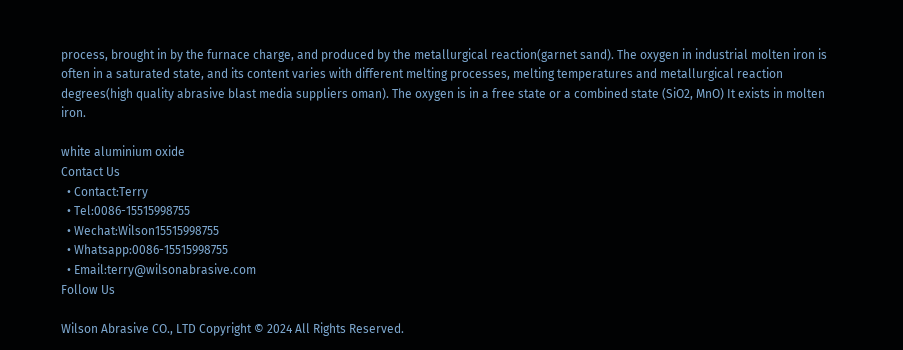process, brought in by the furnace charge, and produced by the metallurgical reaction(garnet sand). The oxygen in industrial molten iron is often in a saturated state, and its content varies with different melting processes, melting temperatures and metallurgical reaction degrees(high quality abrasive blast media suppliers oman). The oxygen is in a free state or a combined state (SiO2, MnO) It exists in molten iron.

white aluminium oxide
Contact Us
  • Contact:Terry
  • Tel:0086-15515998755
  • Wechat:Wilson15515998755
  • Whatsapp:0086-15515998755
  • Email:terry@wilsonabrasive.com
Follow Us

Wilson Abrasive CO., LTD Copyright © 2024 All Rights Reserved.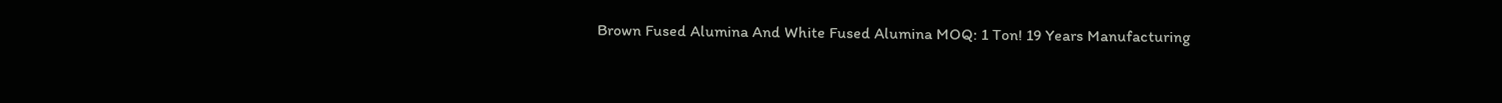Brown Fused Alumina And White Fused Alumina MOQ: 1 Ton! 19 Years Manufacturing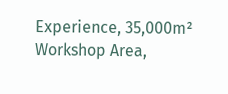Experience, 35,000m² Workshop Area,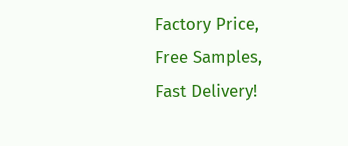Factory Price, Free Samples, Fast Delivery!